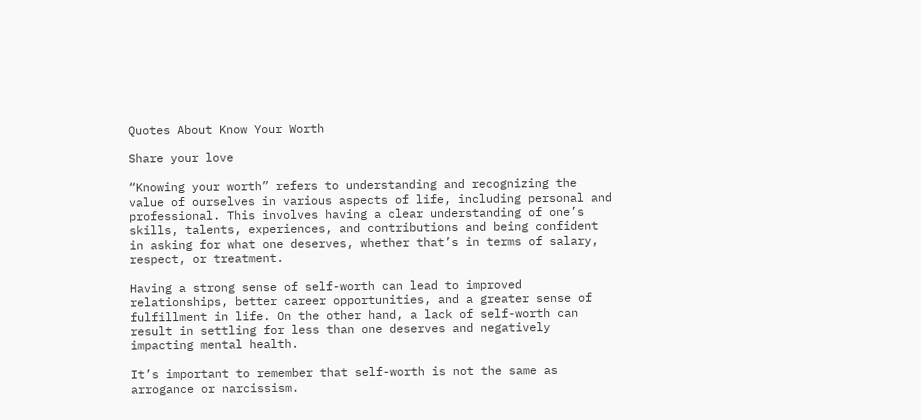Quotes About Know Your Worth

Share your love

“Knowing your worth” refers to understanding and recognizing the value of ourselves in various aspects of life, including personal and professional. This involves having a clear understanding of one’s skills, talents, experiences, and contributions and being confident in asking for what one deserves, whether that’s in terms of salary, respect, or treatment.

Having a strong sense of self-worth can lead to improved relationships, better career opportunities, and a greater sense of fulfillment in life. On the other hand, a lack of self-worth can result in settling for less than one deserves and negatively impacting mental health.

It’s important to remember that self-worth is not the same as arrogance or narcissism.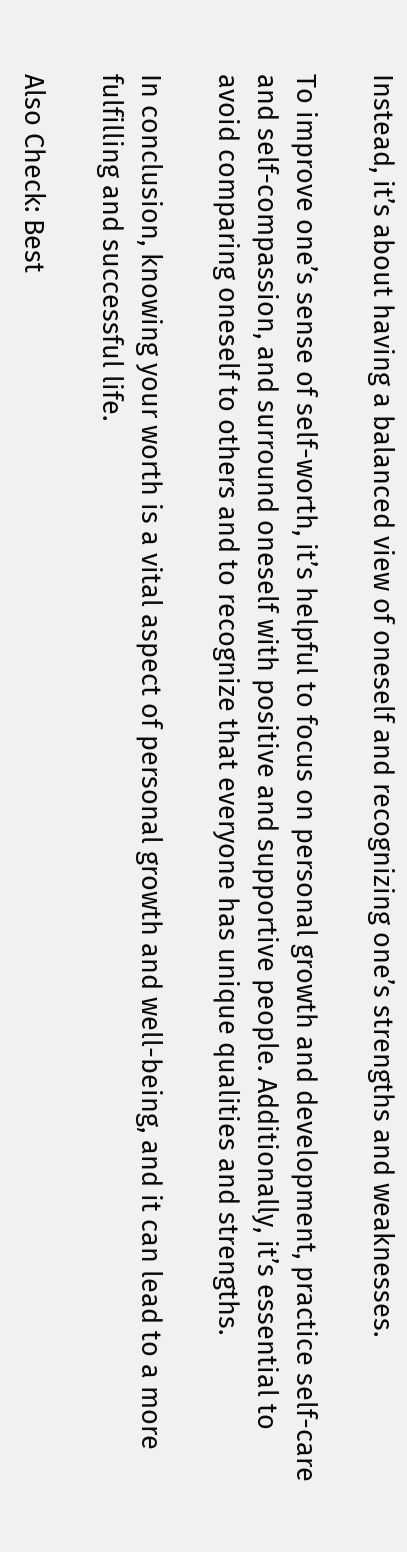Instead, it’s about having a balanced view of oneself and recognizing one’s strengths and weaknesses.

To improve one’s sense of self-worth, it’s helpful to focus on personal growth and development, practice self-care and self-compassion, and surround oneself with positive and supportive people. Additionally, it’s essential to avoid comparing oneself to others and to recognize that everyone has unique qualities and strengths.

In conclusion, knowing your worth is a vital aspect of personal growth and well-being, and it can lead to a more fulfilling and successful life.

Also Check: Best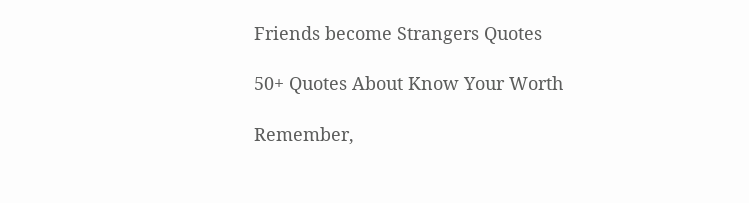Friends become Strangers Quotes

50+ Quotes About Know Your Worth

Remember,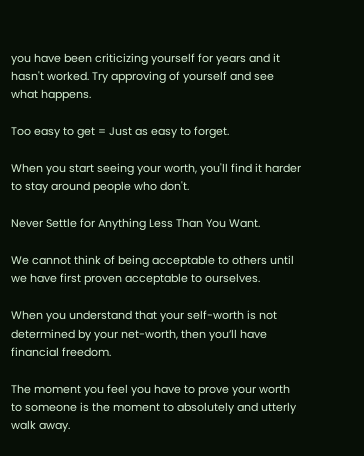you have been criticizing yourself for years and it hasn't worked. Try approving of yourself and see what happens.

Too easy to get = Just as easy to forget.

When you start seeing your worth, you'll find it harder to stay around people who don't.

Never Settle for Anything Less Than You Want.

We cannot think of being acceptable to others until we have first proven acceptable to ourselves.

When you understand that your self-worth is not determined by your net-worth, then you’ll have financial freedom.

The moment you feel you have to prove your worth to someone is the moment to absolutely and utterly walk away.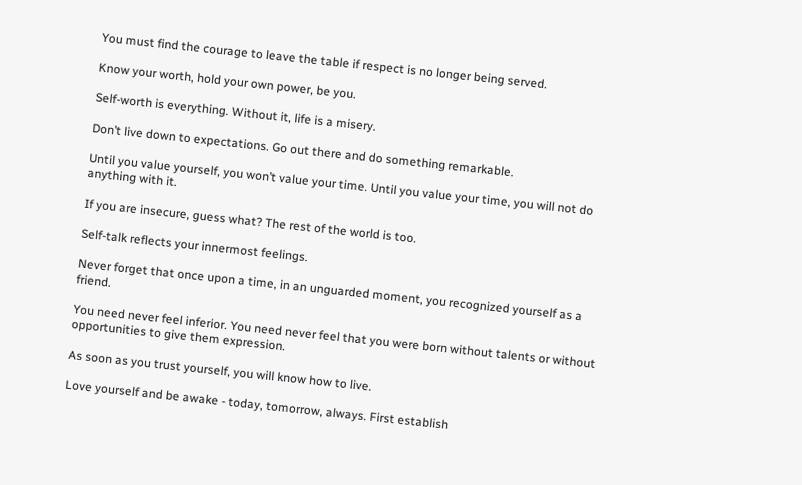You must find the courage to leave the table if respect is no longer being served.

Know your worth, hold your own power, be you.

Self-worth is everything. Without it, life is a misery.

Don’t live down to expectations. Go out there and do something remarkable.

Until you value yourself, you won’t value your time. Until you value your time, you will not do anything with it.

If you are insecure, guess what? The rest of the world is too.

Self-talk reflects your innermost feelings.

Never forget that once upon a time, in an unguarded moment, you recognized yourself as a friend.

You need never feel inferior. You need never feel that you were born without talents or without opportunities to give them expression.

As soon as you trust yourself, you will know how to live.

Love yourself and be awake - today, tomorrow, always. First establish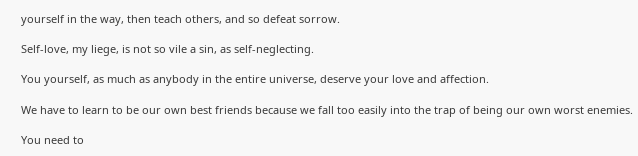yourself in the way, then teach others, and so defeat sorrow.

Self-love, my liege, is not so vile a sin, as self-neglecting.

You yourself, as much as anybody in the entire universe, deserve your love and affection.

We have to learn to be our own best friends because we fall too easily into the trap of being our own worst enemies.

You need to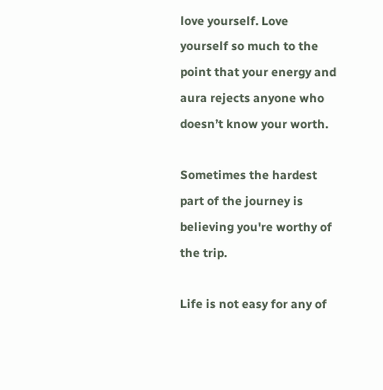love yourself. Love yourself so much to the point that your energy and aura rejects anyone who doesn’t know your worth.

Sometimes the hardest part of the journey is believing you're worthy of the trip.

Life is not easy for any of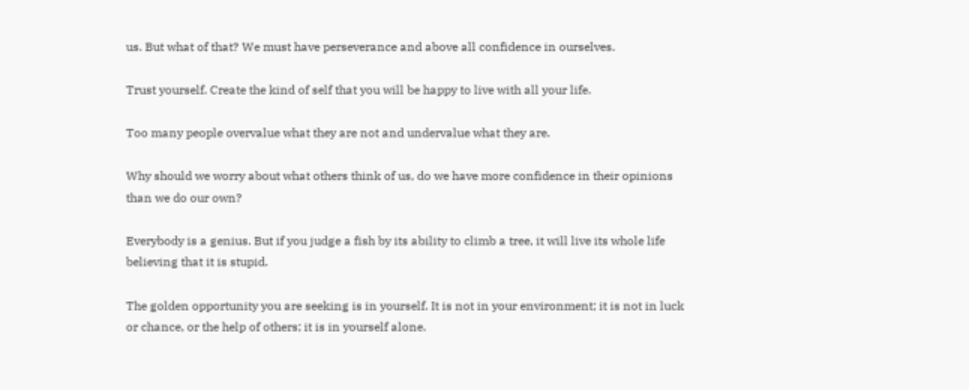us. But what of that? We must have perseverance and above all confidence in ourselves.

Trust yourself. Create the kind of self that you will be happy to live with all your life.

Too many people overvalue what they are not and undervalue what they are.

Why should we worry about what others think of us, do we have more confidence in their opinions than we do our own?

Everybody is a genius. But if you judge a fish by its ability to climb a tree, it will live its whole life believing that it is stupid.

The golden opportunity you are seeking is in yourself. It is not in your environment; it is not in luck or chance, or the help of others; it is in yourself alone.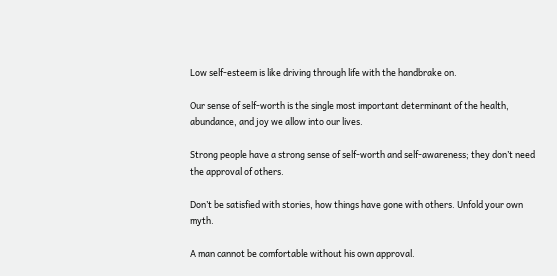Low self-esteem is like driving through life with the handbrake on.

Our sense of self-worth is the single most important determinant of the health, abundance, and joy we allow into our lives.

Strong people have a strong sense of self-worth and self-awareness; they don’t need the approval of others.

Don’t be satisfied with stories, how things have gone with others. Unfold your own myth.

A man cannot be comfortable without his own approval.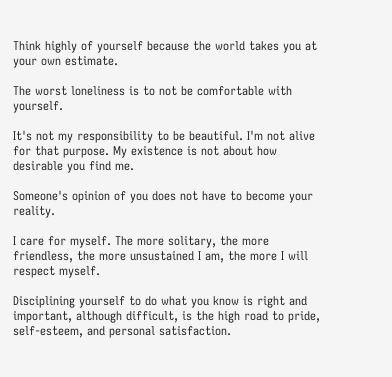Think highly of yourself because the world takes you at your own estimate.

The worst loneliness is to not be comfortable with yourself.

It's not my responsibility to be beautiful. I'm not alive for that purpose. My existence is not about how desirable you find me.

Someone's opinion of you does not have to become your reality.

I care for myself. The more solitary, the more friendless, the more unsustained I am, the more I will respect myself.

Disciplining yourself to do what you know is right and important, although difficult, is the high road to pride, self-esteem, and personal satisfaction.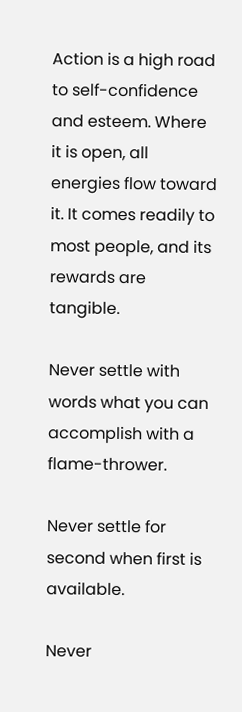Action is a high road to self-confidence and esteem. Where it is open, all energies flow toward it. It comes readily to most people, and its rewards are tangible.

Never settle with words what you can accomplish with a flame-thrower.

Never settle for second when first is available.

Never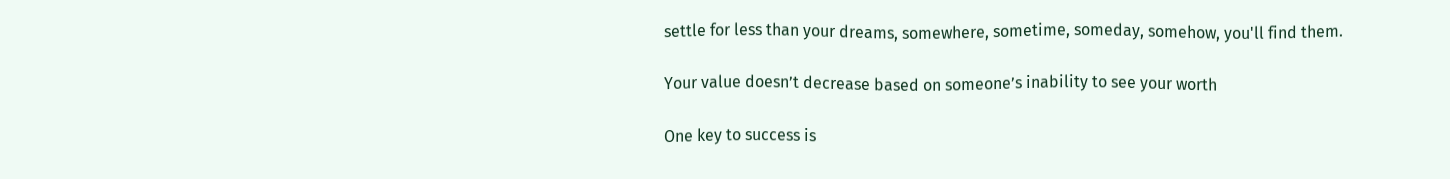settle for less than your dreams, somewhere, sometime, someday, somehow, you'll find them.

Your value doesn’t decrease based on someone’s inability to see your worth

One key to success is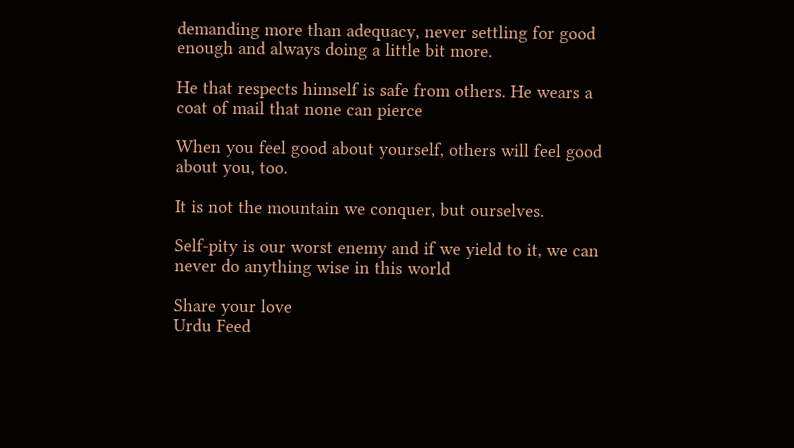demanding more than adequacy, never settling for good enough and always doing a little bit more.

He that respects himself is safe from others. He wears a coat of mail that none can pierce

When you feel good about yourself, others will feel good about you, too.

It is not the mountain we conquer, but ourselves.

Self-pity is our worst enemy and if we yield to it, we can never do anything wise in this world

Share your love
Urdu Feed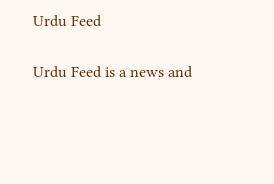Urdu Feed

Urdu Feed is a news and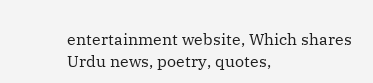entertainment website, Which shares Urdu news, poetry, quotes,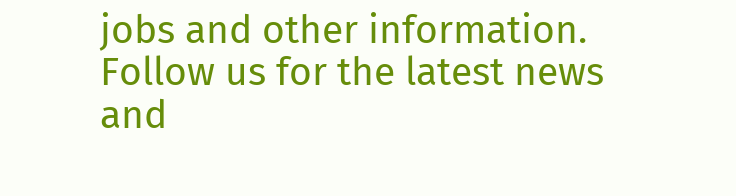jobs and other information. Follow us for the latest news and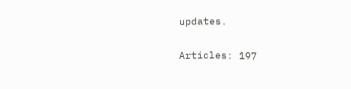updates.

Articles: 197